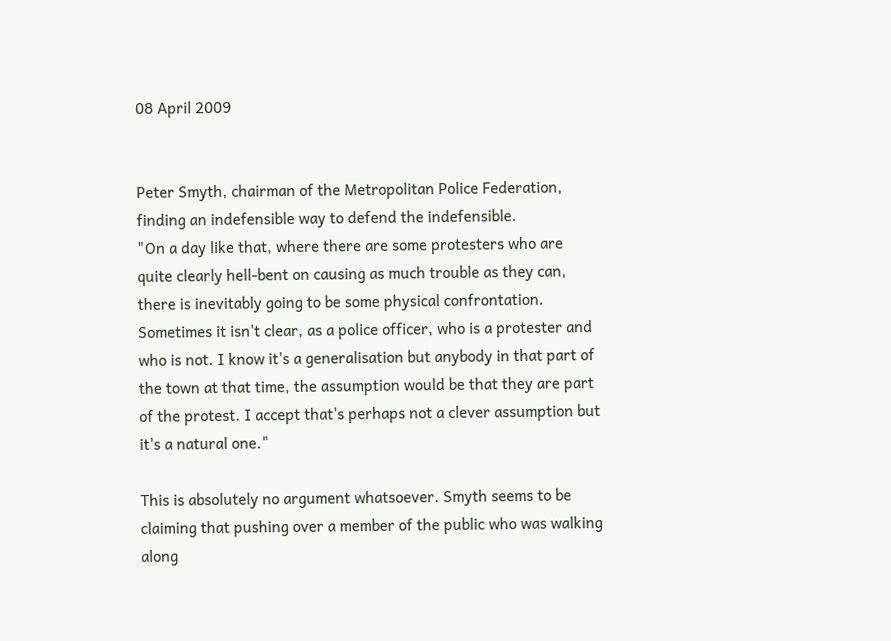08 April 2009


Peter Smyth, chairman of the Metropolitan Police Federation, finding an indefensible way to defend the indefensible.
"On a day like that, where there are some protesters who are quite clearly hell-bent on causing as much trouble as they can, there is inevitably going to be some physical confrontation. Sometimes it isn't clear, as a police officer, who is a protester and who is not. I know it's a generalisation but anybody in that part of the town at that time, the assumption would be that they are part of the protest. I accept that's perhaps not a clever assumption but it's a natural one."

This is absolutely no argument whatsoever. Smyth seems to be claiming that pushing over a member of the public who was walking along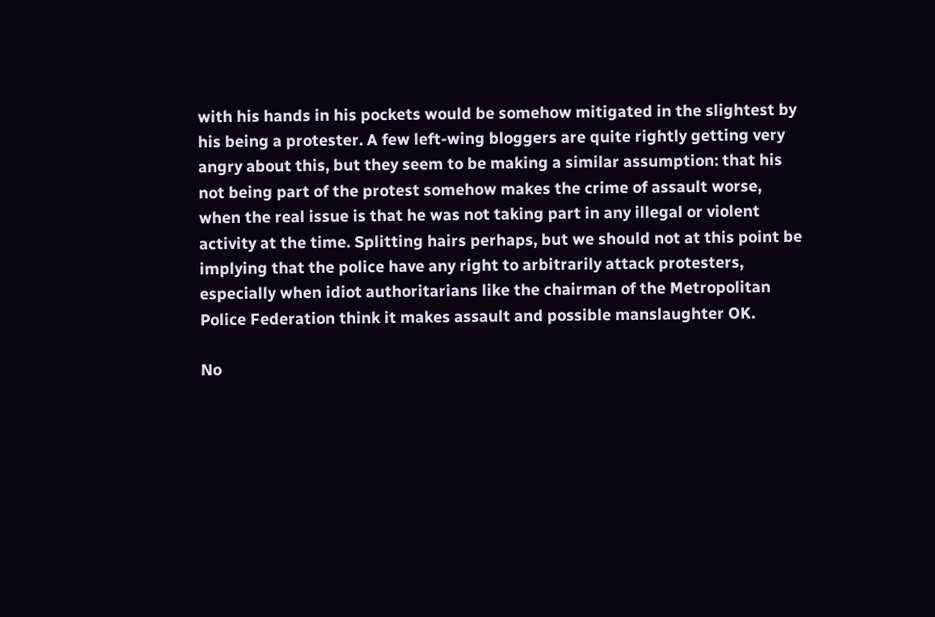with his hands in his pockets would be somehow mitigated in the slightest by his being a protester. A few left-wing bloggers are quite rightly getting very angry about this, but they seem to be making a similar assumption: that his not being part of the protest somehow makes the crime of assault worse, when the real issue is that he was not taking part in any illegal or violent activity at the time. Splitting hairs perhaps, but we should not at this point be implying that the police have any right to arbitrarily attack protesters, especially when idiot authoritarians like the chairman of the Metropolitan Police Federation think it makes assault and possible manslaughter OK.

No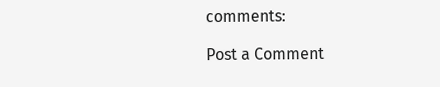comments:

Post a Comment